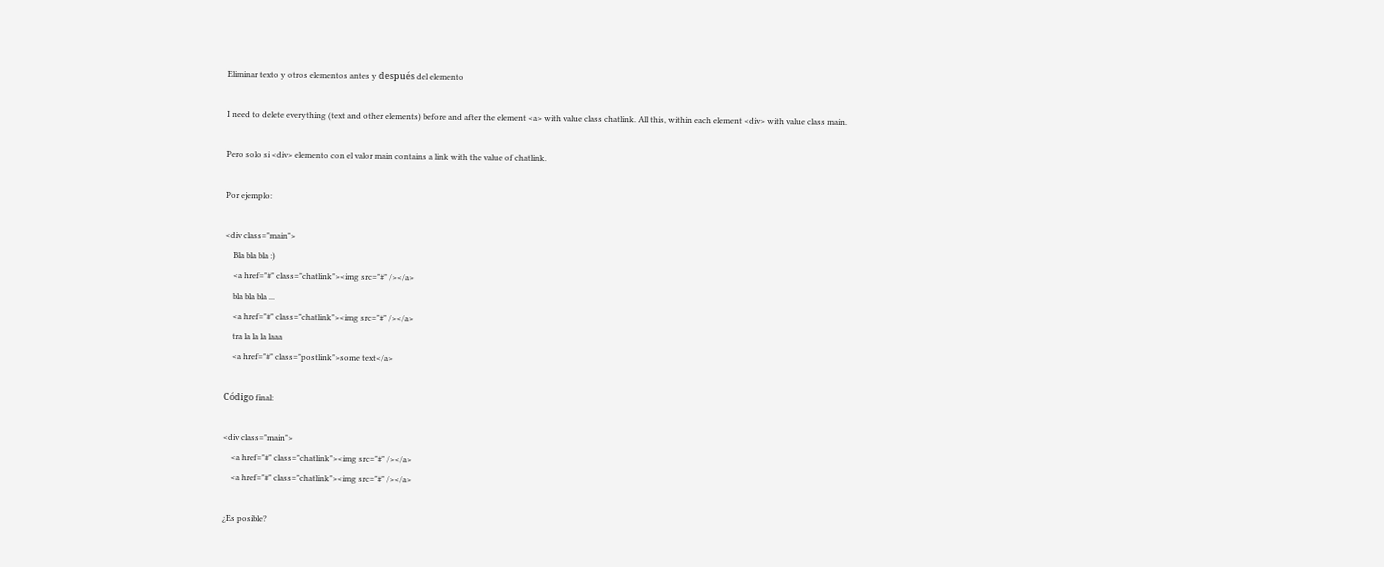Eliminar texto y otros elementos antes y después del elemento

I need to delete everything (text and other elements) before and after the element <a> with value class chatlink. All this, within each element <div> with value class main.

Pero solo si <div> elemento con el valor main contains a link with the value of chatlink.

Por ejemplo:

<div class="main">
    Bla bla bla :)
    <a href="#" class="chatlink"><img src="#" /></a>
    bla bla bla ...
    <a href="#" class="chatlink"><img src="#" /></a>
    tra la la la laaa
    <a href="#" class="postlink">some text</a>

Código final:

<div class="main">
    <a href="#" class="chatlink"><img src="#" /></a>
    <a href="#" class="chatlink"><img src="#" /></a>

¿Es posible?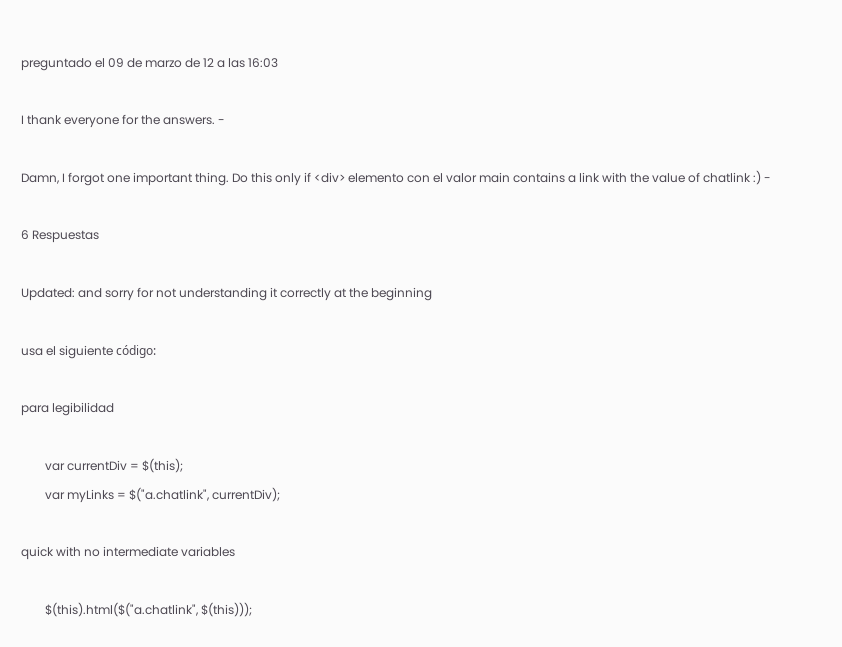preguntado el 09 de marzo de 12 a las 16:03

I thank everyone for the answers. -

Damn, I forgot one important thing. Do this only if <div> elemento con el valor main contains a link with the value of chatlink :) -

6 Respuestas

Updated: and sorry for not understanding it correctly at the beginning

usa el siguiente código:

para legibilidad

        var currentDiv = $(this);
        var myLinks = $("a.chatlink", currentDiv);

quick with no intermediate variables

        $(this).html($("a.chatlink", $(this)));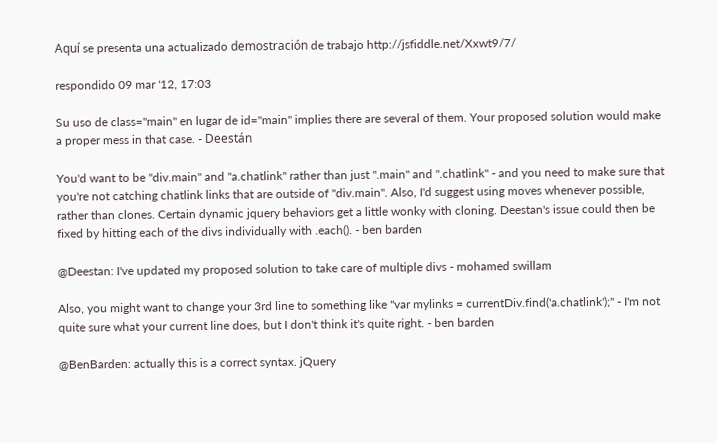Aquí se presenta una actualizado demostración de trabajo http://jsfiddle.net/Xxwt9/7/

respondido 09 mar '12, 17:03

Su uso de class="main" en lugar de id="main" implies there are several of them. Your proposed solution would make a proper mess in that case. - Deestán

You'd want to be "div.main" and "a.chatlink" rather than just ".main" and ".chatlink" - and you need to make sure that you're not catching chatlink links that are outside of "div.main". Also, I'd suggest using moves whenever possible, rather than clones. Certain dynamic jquery behaviors get a little wonky with cloning. Deestan's issue could then be fixed by hitting each of the divs individually with .each(). - ben barden

@Deestan: I've updated my proposed solution to take care of multiple divs - mohamed swillam

Also, you might want to change your 3rd line to something like "var mylinks = currentDiv.find('a.chatlink');" - I'm not quite sure what your current line does, but I don't think it's quite right. - ben barden

@BenBarden: actually this is a correct syntax. jQuery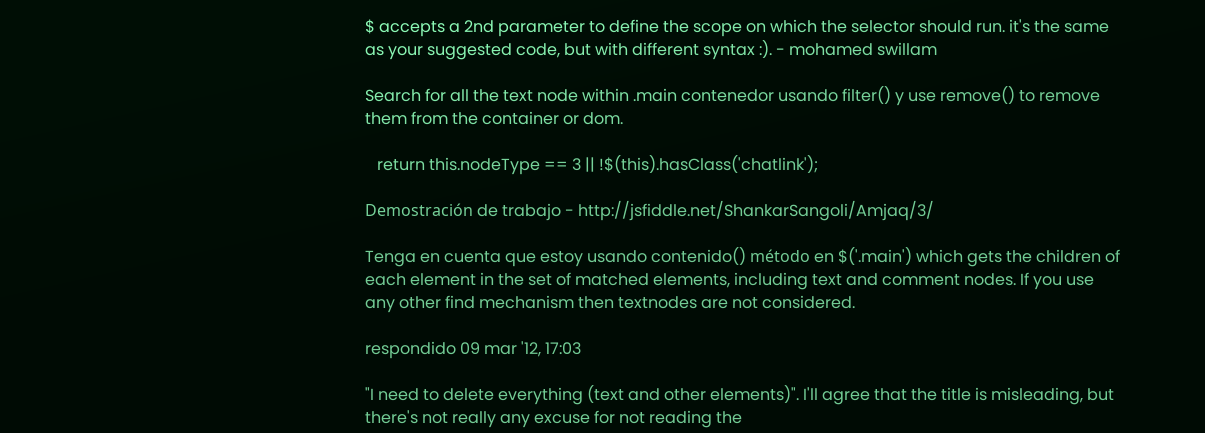$ accepts a 2nd parameter to define the scope on which the selector should run. it's the same as your suggested code, but with different syntax :). - mohamed swillam

Search for all the text node within .main contenedor usando filter() y use remove() to remove them from the container or dom.

   return this.nodeType == 3 || !$(this).hasClass('chatlink');

Demostración de trabajo - http://jsfiddle.net/ShankarSangoli/Amjaq/3/

Tenga en cuenta que estoy usando contenido() método en $('.main') which gets the children of each element in the set of matched elements, including text and comment nodes. If you use any other find mechanism then textnodes are not considered.

respondido 09 mar '12, 17:03

"I need to delete everything (text and other elements)". I'll agree that the title is misleading, but there's not really any excuse for not reading the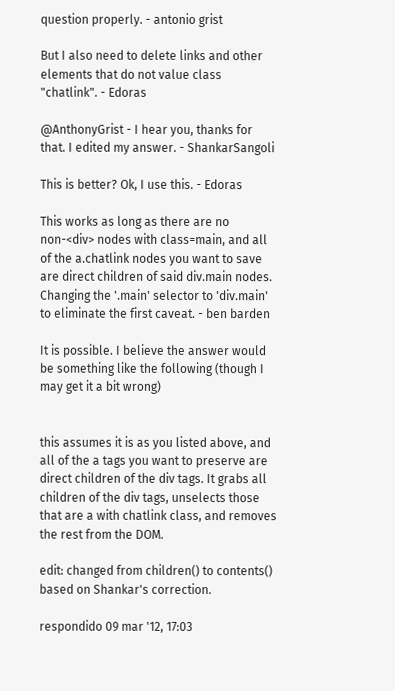question properly. - antonio grist

But I also need to delete links and other elements that do not value class "chatlink". - Edoras

@AnthonyGrist - I hear you, thanks for that. I edited my answer. - ShankarSangoli

This is better? Ok, I use this. - Edoras

This works as long as there are no non-<div> nodes with class=main, and all of the a.chatlink nodes you want to save are direct children of said div.main nodes. Changing the '.main' selector to 'div.main' to eliminate the first caveat. - ben barden

It is possible. I believe the answer would be something like the following (though I may get it a bit wrong)


this assumes it is as you listed above, and all of the a tags you want to preserve are direct children of the div tags. It grabs all children of the div tags, unselects those that are a with chatlink class, and removes the rest from the DOM.

edit: changed from children() to contents() based on Shankar's correction.

respondido 09 mar '12, 17:03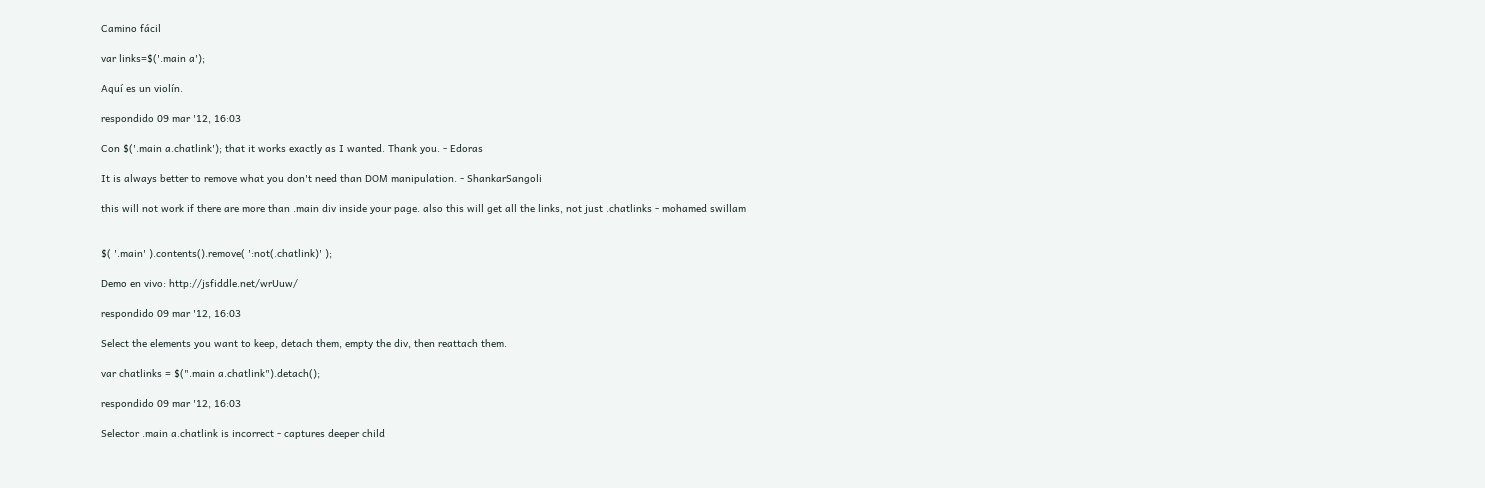Camino fácil

var links=$('.main a');

Aquí es un violín.

respondido 09 mar '12, 16:03

Con $('.main a.chatlink'); that it works exactly as I wanted. Thank you. - Edoras

It is always better to remove what you don't need than DOM manipulation. - ShankarSangoli

this will not work if there are more than .main div inside your page. also this will get all the links, not just .chatlinks - mohamed swillam


$( '.main' ).contents().remove( ':not(.chatlink)' );

Demo en vivo: http://jsfiddle.net/wrUuw/

respondido 09 mar '12, 16:03

Select the elements you want to keep, detach them, empty the div, then reattach them.

var chatlinks = $(".main a.chatlink").detach();

respondido 09 mar '12, 16:03

Selector .main a.chatlink is incorrect - captures deeper child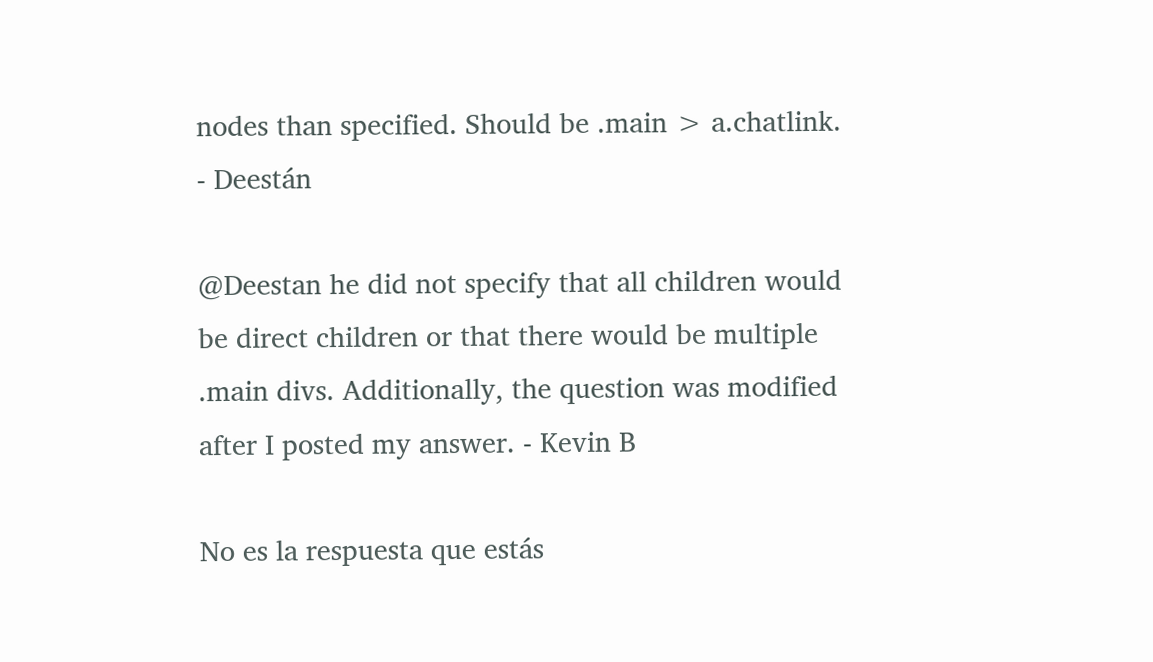nodes than specified. Should be .main > a.chatlink. - Deestán

@Deestan he did not specify that all children would be direct children or that there would be multiple .main divs. Additionally, the question was modified after I posted my answer. - Kevin B

No es la respuesta que estás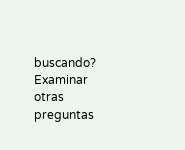buscando? Examinar otras preguntas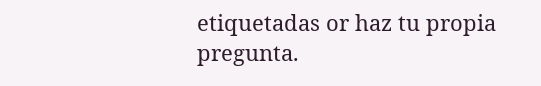etiquetadas or haz tu propia pregunta.